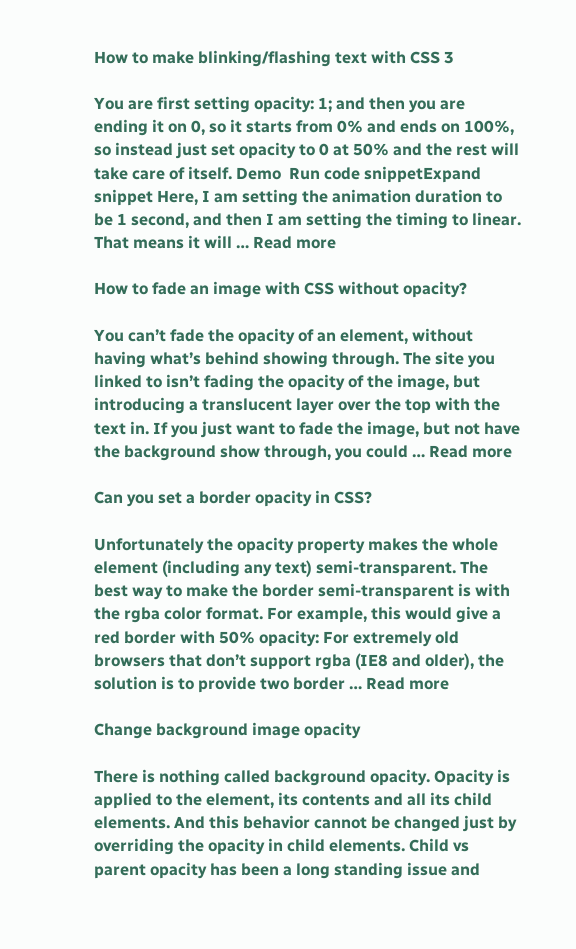How to make blinking/flashing text with CSS 3

You are first setting opacity: 1; and then you are ending it on 0, so it starts from 0% and ends on 100%, so instead just set opacity to 0 at 50% and the rest will take care of itself. Demo  Run code snippetExpand snippet Here, I am setting the animation duration to be 1 second, and then I am setting the timing to linear. That means it will … Read more

How to fade an image with CSS without opacity?

You can’t fade the opacity of an element, without having what’s behind showing through. The site you linked to isn’t fading the opacity of the image, but introducing a translucent layer over the top with the text in. If you just want to fade the image, but not have the background show through, you could … Read more

Can you set a border opacity in CSS?

Unfortunately the opacity property makes the whole element (including any text) semi-transparent. The best way to make the border semi-transparent is with the rgba color format. For example, this would give a red border with 50% opacity: For extremely old browsers that don’t support rgba (IE8 and older), the solution is to provide two border … Read more

Change background image opacity

There is nothing called background opacity. Opacity is applied to the element, its contents and all its child elements. And this behavior cannot be changed just by overriding the opacity in child elements. Child vs parent opacity has been a long standing issue and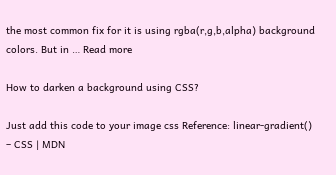the most common fix for it is using rgba(r,g,b,alpha) background colors. But in … Read more

How to darken a background using CSS?

Just add this code to your image css Reference: linear-gradient() – CSS | MDN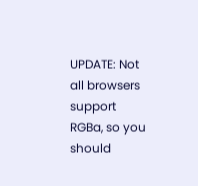UPDATE: Not all browsers support RGBa, so you should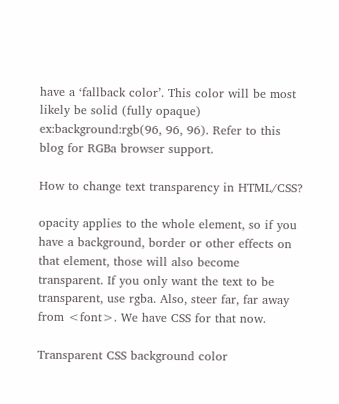have a ‘fallback color’. This color will be most likely be solid (fully opaque) ex:background:rgb(96, 96, 96). Refer to this blog for RGBa browser support.

How to change text transparency in HTML/CSS?

opacity applies to the whole element, so if you have a background, border or other effects on that element, those will also become transparent. If you only want the text to be transparent, use rgba. Also, steer far, far away from <font>. We have CSS for that now.

Transparent CSS background color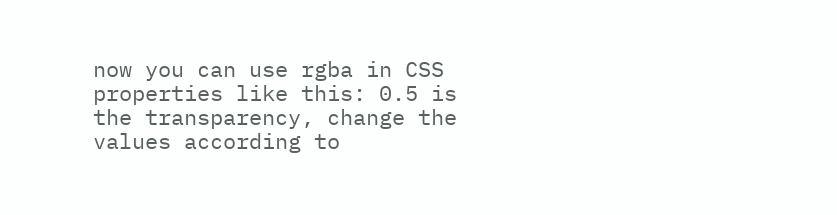now you can use rgba in CSS properties like this: 0.5 is the transparency, change the values according to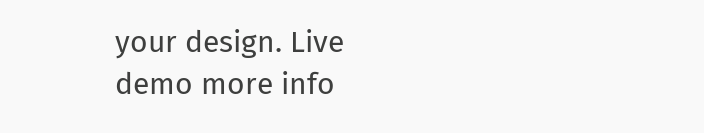your design. Live demo more info